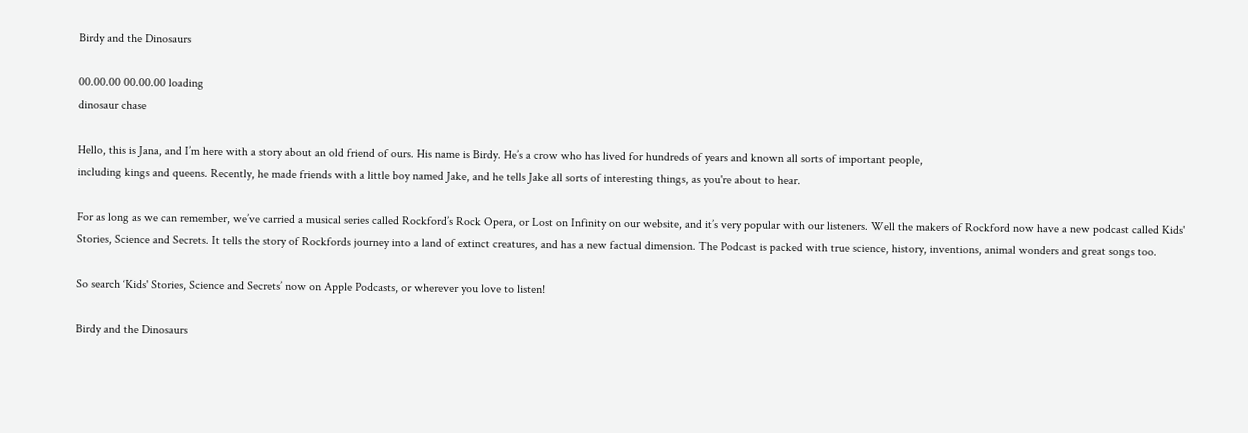Birdy and the Dinosaurs

00.00.00 00.00.00 loading
dinosaur chase

Hello, this is Jana, and I’m here with a story about an old friend of ours. His name is Birdy. He’s a crow who has lived for hundreds of years and known all sorts of important people,
including kings and queens. Recently, he made friends with a little boy named Jake, and he tells Jake all sorts of interesting things, as you're about to hear.

For as long as we can remember, we’ve carried a musical series called Rockford’s Rock Opera, or Lost on Infinity on our website, and it’s very popular with our listeners. Well the makers of Rockford now have a new podcast called Kids' Stories, Science and Secrets. It tells the story of Rockfords journey into a land of extinct creatures, and has a new factual dimension. The Podcast is packed with true science, history, inventions, animal wonders and great songs too.

So search ‘Kids' Stories, Science and Secrets’ now on Apple Podcasts, or wherever you love to listen!

Birdy and the Dinosaurs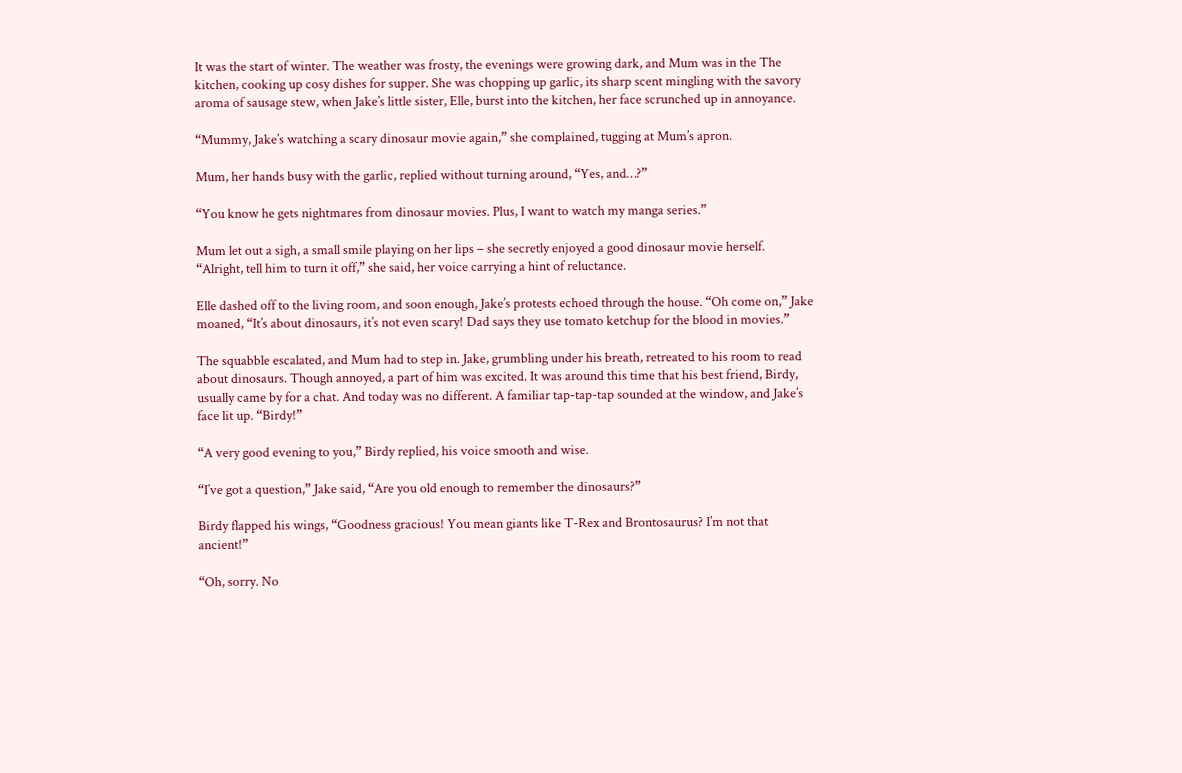It was the start of winter. The weather was frosty, the evenings were growing dark, and Mum was in the The kitchen, cooking up cosy dishes for supper. She was chopping up garlic, its sharp scent mingling with the savory aroma of sausage stew, when Jake’s little sister, Elle, burst into the kitchen, her face scrunched up in annoyance.

“Mummy, Jake’s watching a scary dinosaur movie again,” she complained, tugging at Mum’s apron.

Mum, her hands busy with the garlic, replied without turning around, “Yes, and…?”

“You know he gets nightmares from dinosaur movies. Plus, I want to watch my manga series.”

Mum let out a sigh, a small smile playing on her lips – she secretly enjoyed a good dinosaur movie herself. “Alright, tell him to turn it off,” she said, her voice carrying a hint of reluctance.

Elle dashed off to the living room, and soon enough, Jake’s protests echoed through the house. “Oh come on,” Jake moaned, “It’s about dinosaurs, it’s not even scary! Dad says they use tomato ketchup for the blood in movies.”

The squabble escalated, and Mum had to step in. Jake, grumbling under his breath, retreated to his room to read about dinosaurs. Though annoyed, a part of him was excited. It was around this time that his best friend, Birdy, usually came by for a chat. And today was no different. A familiar tap-tap-tap sounded at the window, and Jake’s face lit up. “Birdy!”

“A very good evening to you,” Birdy replied, his voice smooth and wise.

“I’ve got a question,” Jake said, “Are you old enough to remember the dinosaurs?”

Birdy flapped his wings, “Goodness gracious! You mean giants like T-Rex and Brontosaurus? I’m not that ancient!”

“Oh, sorry. No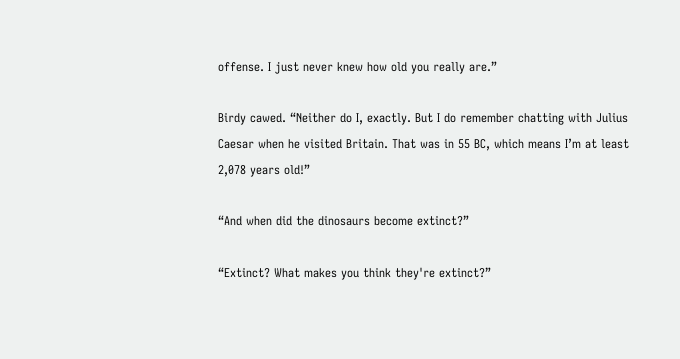offense. I just never knew how old you really are.”

Birdy cawed. “Neither do I, exactly. But I do remember chatting with Julius Caesar when he visited Britain. That was in 55 BC, which means I’m at least 2,078 years old!”

“And when did the dinosaurs become extinct?”

“Extinct? What makes you think they're extinct?”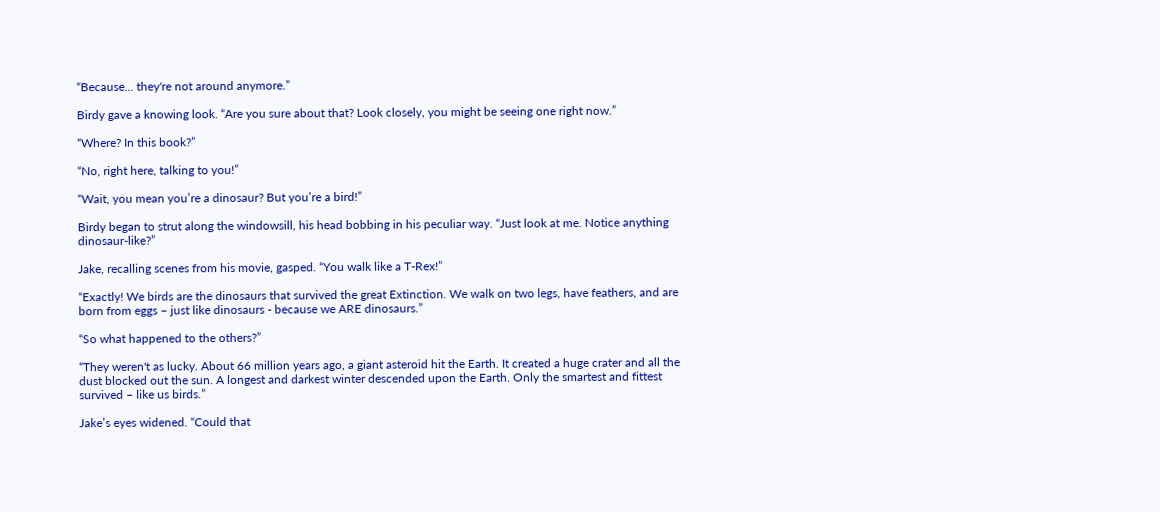“Because... they're not around anymore.”

Birdy gave a knowing look. “Are you sure about that? Look closely, you might be seeing one right now.”

“Where? In this book?”

“No, right here, talking to you!”

“Wait, you mean you’re a dinosaur? But you’re a bird!”

Birdy began to strut along the windowsill, his head bobbing in his peculiar way. “Just look at me. Notice anything dinosaur-like?”

Jake, recalling scenes from his movie, gasped. “You walk like a T-Rex!”

“Exactly! We birds are the dinosaurs that survived the great Extinction. We walk on two legs, have feathers, and are born from eggs – just like dinosaurs - because we ARE dinosaurs.”

“So what happened to the others?”

“They weren't as lucky. About 66 million years ago, a giant asteroid hit the Earth. It created a huge crater and all the dust blocked out the sun. A longest and darkest winter descended upon the Earth. Only the smartest and fittest survived – like us birds.”

Jake’s eyes widened. “Could that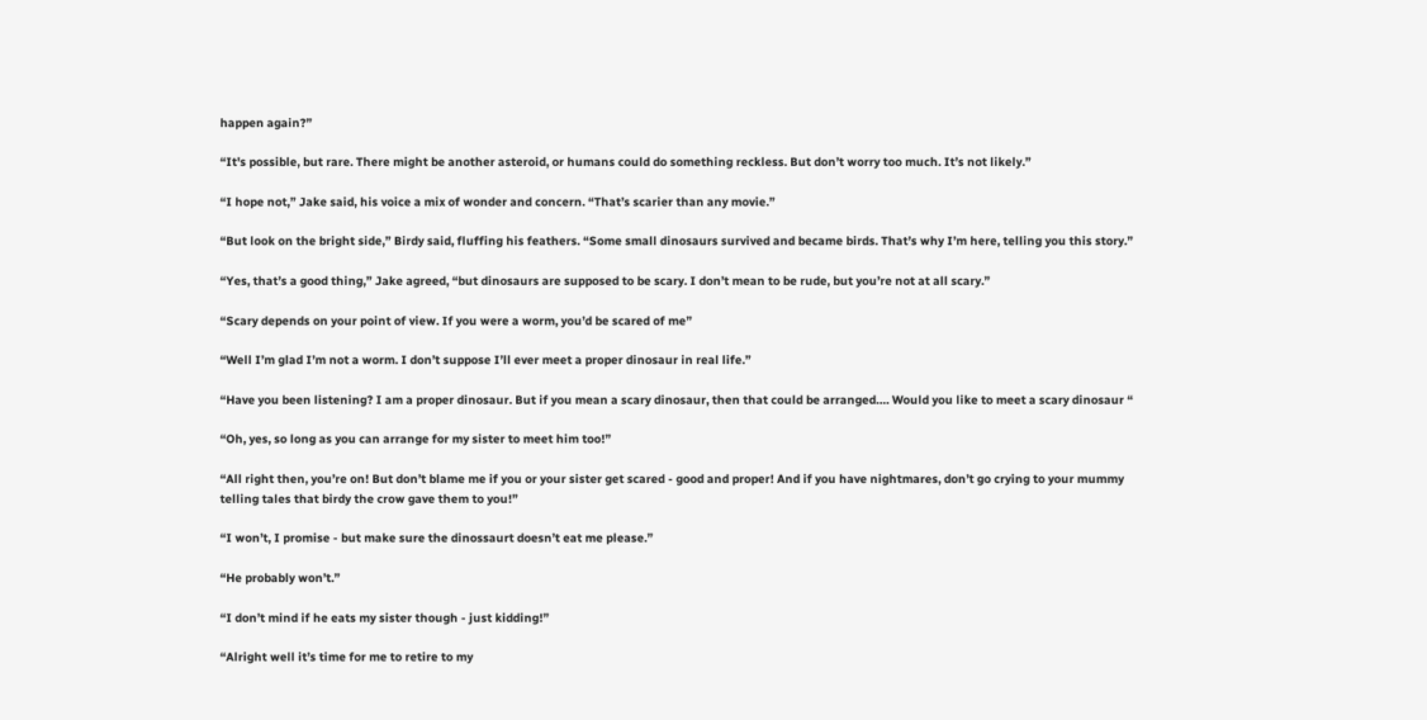happen again?”

“It's possible, but rare. There might be another asteroid, or humans could do something reckless. But don’t worry too much. It’s not likely.”

“I hope not,” Jake said, his voice a mix of wonder and concern. “That’s scarier than any movie.”

“But look on the bright side,” Birdy said, fluffing his feathers. “Some small dinosaurs survived and became birds. That’s why I’m here, telling you this story.”

“Yes, that’s a good thing,” Jake agreed, “but dinosaurs are supposed to be scary. I don’t mean to be rude, but you’re not at all scary.”

“Scary depends on your point of view. If you were a worm, you’d be scared of me”

“Well I’m glad I’m not a worm. I don’t suppose I’ll ever meet a proper dinosaur in real life.”

“Have you been listening? I am a proper dinosaur. But if you mean a scary dinosaur, then that could be arranged…. Would you like to meet a scary dinosaur “

“Oh, yes, so long as you can arrange for my sister to meet him too!”

“All right then, you’re on! But don’t blame me if you or your sister get scared - good and proper! And if you have nightmares, don’t go crying to your mummy telling tales that birdy the crow gave them to you!”

“I won’t, I promise - but make sure the dinossaurt doesn’t eat me please.”

“He probably won’t.”

“I don’t mind if he eats my sister though - just kidding!”

“Alright well it’s time for me to retire to my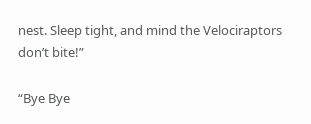nest. Sleep tight, and mind the Velociraptors don’t bite!”

“Bye Bye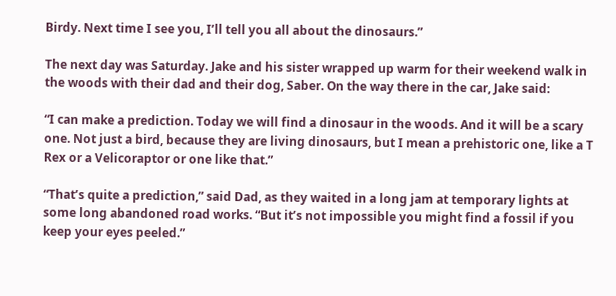Birdy. Next time I see you, I’ll tell you all about the dinosaurs.”

The next day was Saturday. Jake and his sister wrapped up warm for their weekend walk in the woods with their dad and their dog, Saber. On the way there in the car, Jake said:

“I can make a prediction. Today we will find a dinosaur in the woods. And it will be a scary one. Not just a bird, because they are living dinosaurs, but I mean a prehistoric one, like a T Rex or a Velicoraptor or one like that.”

“That’s quite a prediction,” said Dad, as they waited in a long jam at temporary lights at some long abandoned road works. “But it’s not impossible you might find a fossil if you keep your eyes peeled.”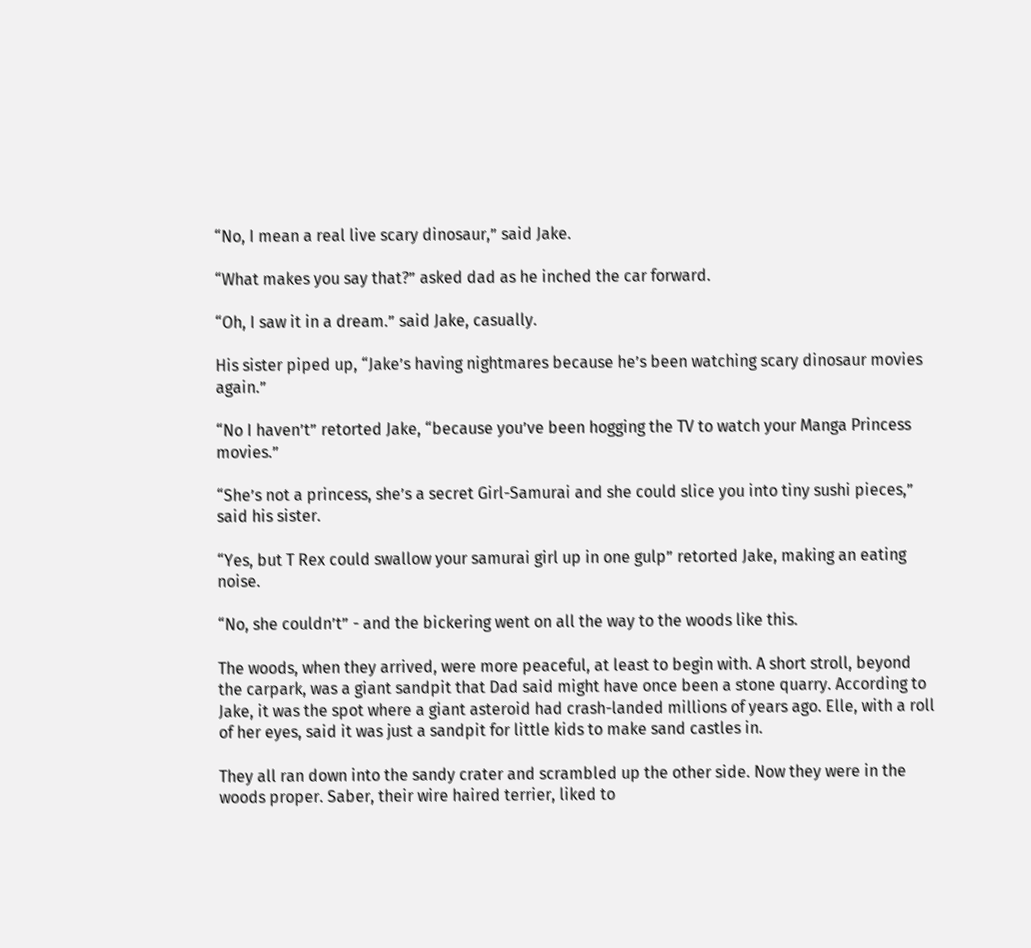“No, I mean a real live scary dinosaur,” said Jake.

“What makes you say that?” asked dad as he inched the car forward.

“Oh, I saw it in a dream.” said Jake, casually.

His sister piped up, “Jake’s having nightmares because he’s been watching scary dinosaur movies again.”

“No I haven’t” retorted Jake, “because you’ve been hogging the TV to watch your Manga Princess movies.”

“She’s not a princess, she’s a secret Girl-Samurai and she could slice you into tiny sushi pieces,” said his sister.

“Yes, but T Rex could swallow your samurai girl up in one gulp” retorted Jake, making an eating noise.

“No, she couldn’t” - and the bickering went on all the way to the woods like this.

The woods, when they arrived, were more peaceful, at least to begin with. A short stroll, beyond the carpark, was a giant sandpit that Dad said might have once been a stone quarry. According to Jake, it was the spot where a giant asteroid had crash-landed millions of years ago. Elle, with a roll of her eyes, said it was just a sandpit for little kids to make sand castles in.

They all ran down into the sandy crater and scrambled up the other side. Now they were in the woods proper. Saber, their wire haired terrier, liked to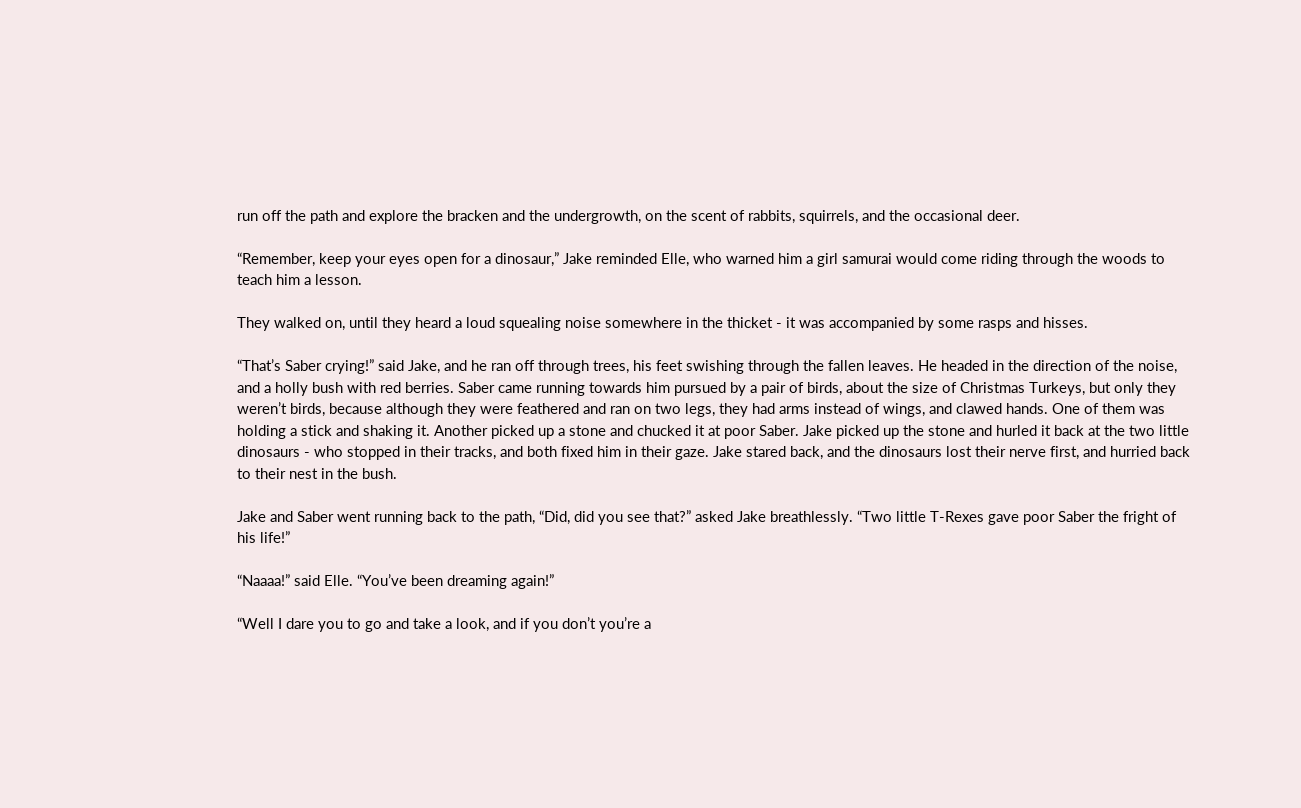run off the path and explore the bracken and the undergrowth, on the scent of rabbits, squirrels, and the occasional deer.

“Remember, keep your eyes open for a dinosaur,” Jake reminded Elle, who warned him a girl samurai would come riding through the woods to teach him a lesson.

They walked on, until they heard a loud squealing noise somewhere in the thicket - it was accompanied by some rasps and hisses.

“That’s Saber crying!” said Jake, and he ran off through trees, his feet swishing through the fallen leaves. He headed in the direction of the noise, and a holly bush with red berries. Saber came running towards him pursued by a pair of birds, about the size of Christmas Turkeys, but only they weren’t birds, because although they were feathered and ran on two legs, they had arms instead of wings, and clawed hands. One of them was holding a stick and shaking it. Another picked up a stone and chucked it at poor Saber. Jake picked up the stone and hurled it back at the two little dinosaurs - who stopped in their tracks, and both fixed him in their gaze. Jake stared back, and the dinosaurs lost their nerve first, and hurried back to their nest in the bush.

Jake and Saber went running back to the path, “Did, did you see that?” asked Jake breathlessly. “Two little T-Rexes gave poor Saber the fright of his life!”

“Naaaa!” said Elle. “You’ve been dreaming again!”

“Well I dare you to go and take a look, and if you don’t you’re a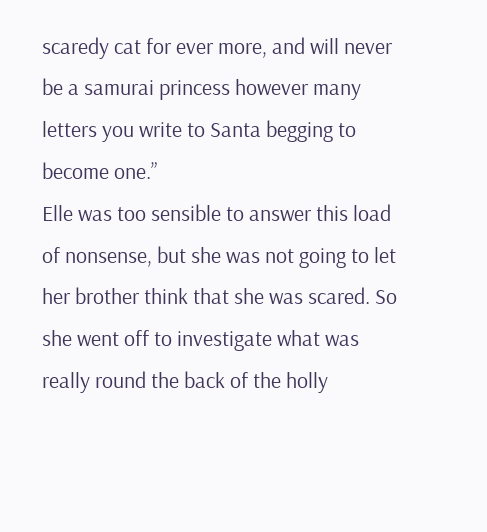scaredy cat for ever more, and will never be a samurai princess however many letters you write to Santa begging to become one.”
Elle was too sensible to answer this load of nonsense, but she was not going to let her brother think that she was scared. So she went off to investigate what was really round the back of the holly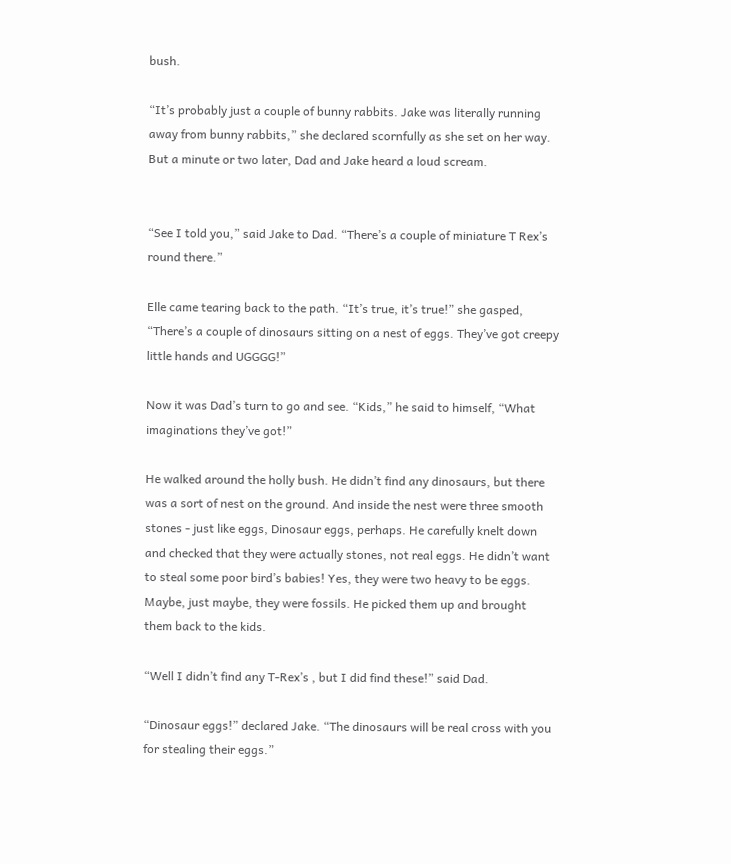bush.

“It’s probably just a couple of bunny rabbits. Jake was literally running away from bunny rabbits,” she declared scornfully as she set on her way. But a minute or two later, Dad and Jake heard a loud scream.


“See I told you,” said Jake to Dad. “There’s a couple of miniature T Rex’s round there.”

Elle came tearing back to the path. “It’s true, it’s true!” she gasped, “There’s a couple of dinosaurs sitting on a nest of eggs. They’ve got creepy little hands and UGGGG!”

Now it was Dad’s turn to go and see. “Kids,” he said to himself, “What imaginations they’ve got!”

He walked around the holly bush. He didn’t find any dinosaurs, but there was a sort of nest on the ground. And inside the nest were three smooth stones - just like eggs, Dinosaur eggs, perhaps. He carefully knelt down and checked that they were actually stones, not real eggs. He didn’t want to steal some poor bird’s babies! Yes, they were two heavy to be eggs. Maybe, just maybe, they were fossils. He picked them up and brought them back to the kids.

“Well I didn’t find any T-Rex’s , but I did find these!” said Dad.

“Dinosaur eggs!” declared Jake. “The dinosaurs will be real cross with you for stealing their eggs.”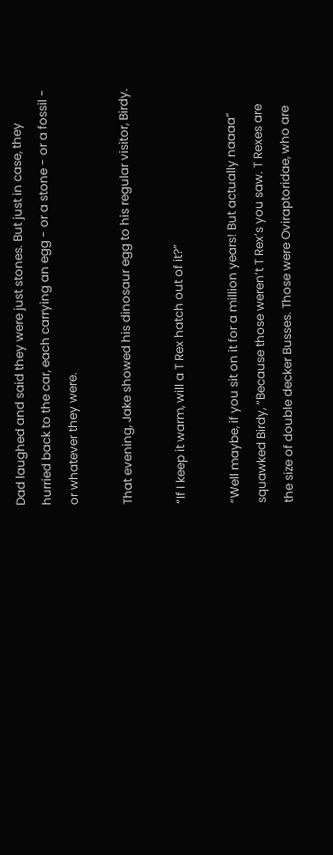Dad laughed and said they were just stones. But just in case, they hurried back to the car, each carrying an egg - or a stone - or a fossil - or whatever they were.

That evening, Jake showed his dinosaur egg to his regular visitor, Birdy.

“If I keep it warm, will a T Rex hatch out of it?”

“Well maybe, if you sit on it for a million years! But actually naaaa” squawked Birdy, “Because those weren’t T Rex’s you saw. T Rexes are the size of double decker Busses. Those were Oviraptoridae, who are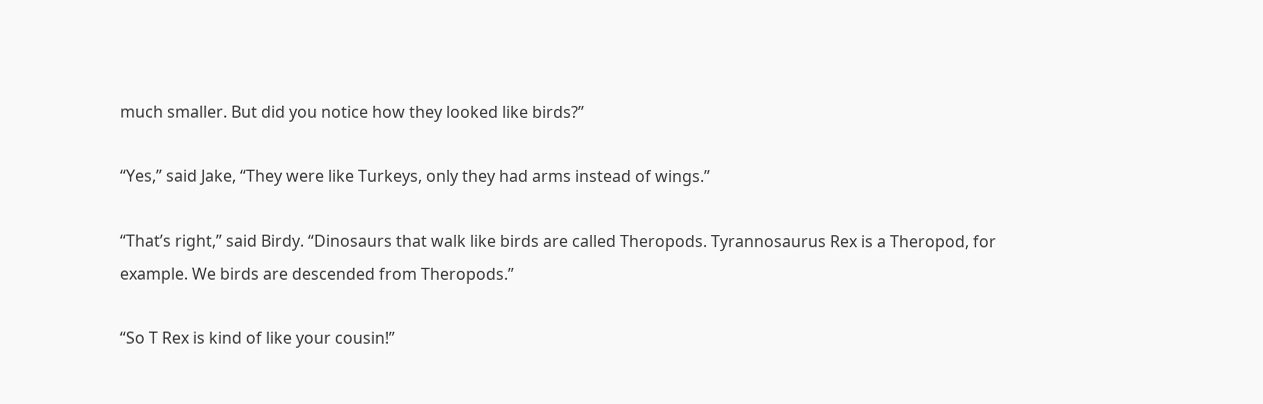much smaller. But did you notice how they looked like birds?”

“Yes,” said Jake, “They were like Turkeys, only they had arms instead of wings.”

“That’s right,” said Birdy. “Dinosaurs that walk like birds are called Theropods. Tyrannosaurus Rex is a Theropod, for example. We birds are descended from Theropods.”

“So T Rex is kind of like your cousin!”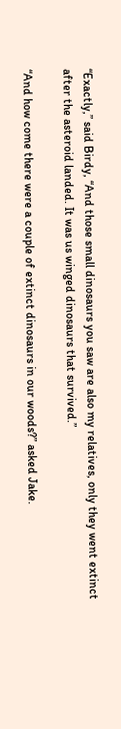“Exactly,” said Birdy, “And those small dinosaurs you saw are also my relatives, only they went extinct after the asteroid landed. It was us winged dinosaurs that survived.”

“And how come there were a couple of extinct dinosaurs in our woods?” asked Jake.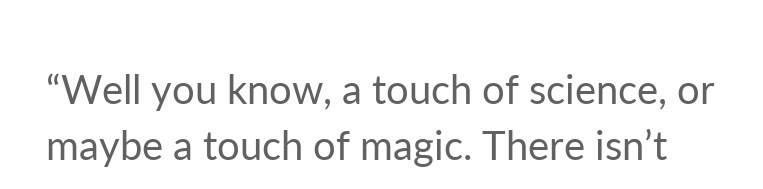“Well you know, a touch of science, or maybe a touch of magic. There isn’t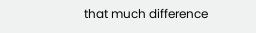that much difference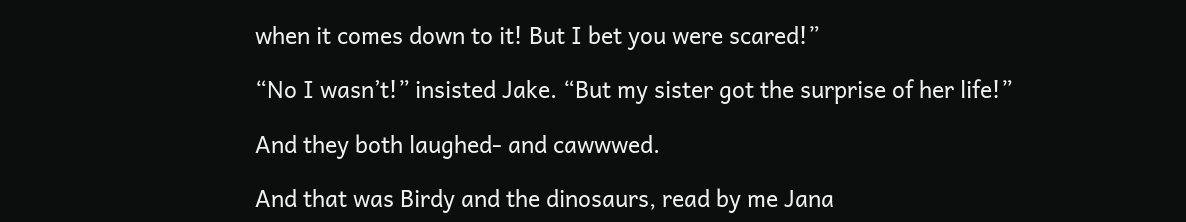when it comes down to it! But I bet you were scared!”

“No I wasn’t!” insisted Jake. “But my sister got the surprise of her life!”

And they both laughed- and cawwwed.

And that was Birdy and the dinosaurs, read by me Jana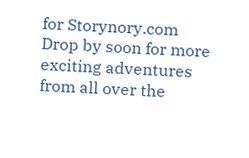for Storynory.com
Drop by soon for more exciting adventures from all over the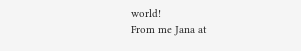world!
From me Jana at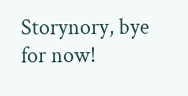Storynory, bye for now!